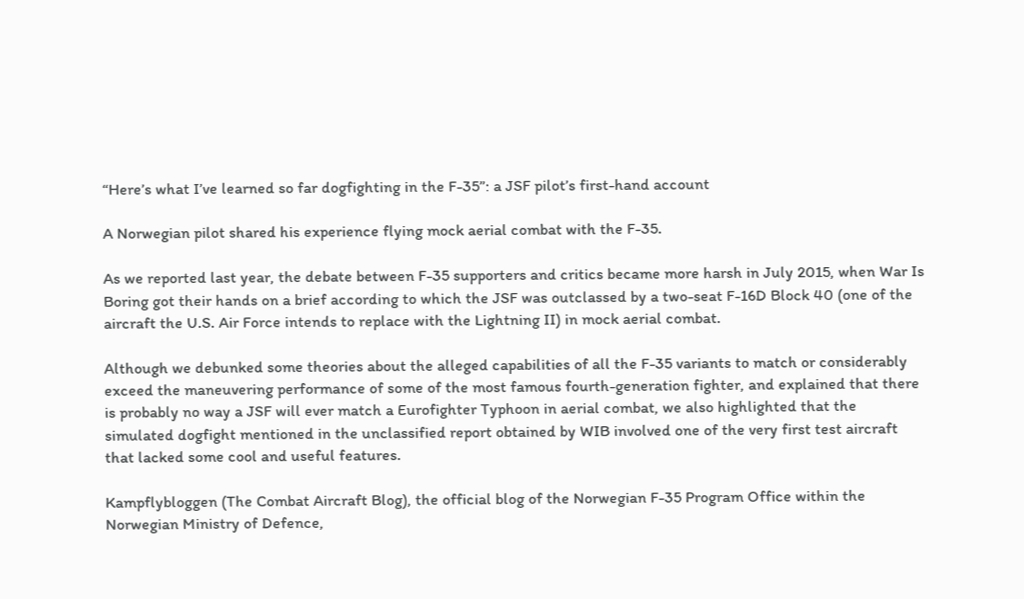“Here’s what I’ve learned so far dogfighting in the F-35”: a JSF pilot’s first-hand account

A Norwegian pilot shared his experience flying mock aerial combat with the F-35.

As we reported last year, the debate between F-35 supporters and critics became more harsh in July 2015, when War Is Boring got their hands on a brief according to which the JSF was outclassed by a two-seat F-16D Block 40 (one of the aircraft the U.S. Air Force intends to replace with the Lightning II) in mock aerial combat.

Although we debunked some theories about the alleged capabilities of all the F-35 variants to match or considerably exceed the maneuvering performance of some of the most famous fourth-generation fighter, and explained that there is probably no way a JSF will ever match a Eurofighter Typhoon in aerial combat, we also highlighted that the simulated dogfight mentioned in the unclassified report obtained by WIB involved one of the very first test aircraft that lacked some cool and useful features.

Kampflybloggen (The Combat Aircraft Blog), the official blog of the Norwegian F-35 Program Office within the Norwegian Ministry of Defence,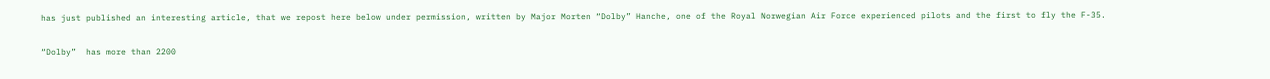has just published an interesting article, that we repost here below under permission, written by Major Morten “Dolby” Hanche, one of the Royal Norwegian Air Force experienced pilots and the first to fly the F-35.

“Dolby”  has more than 2200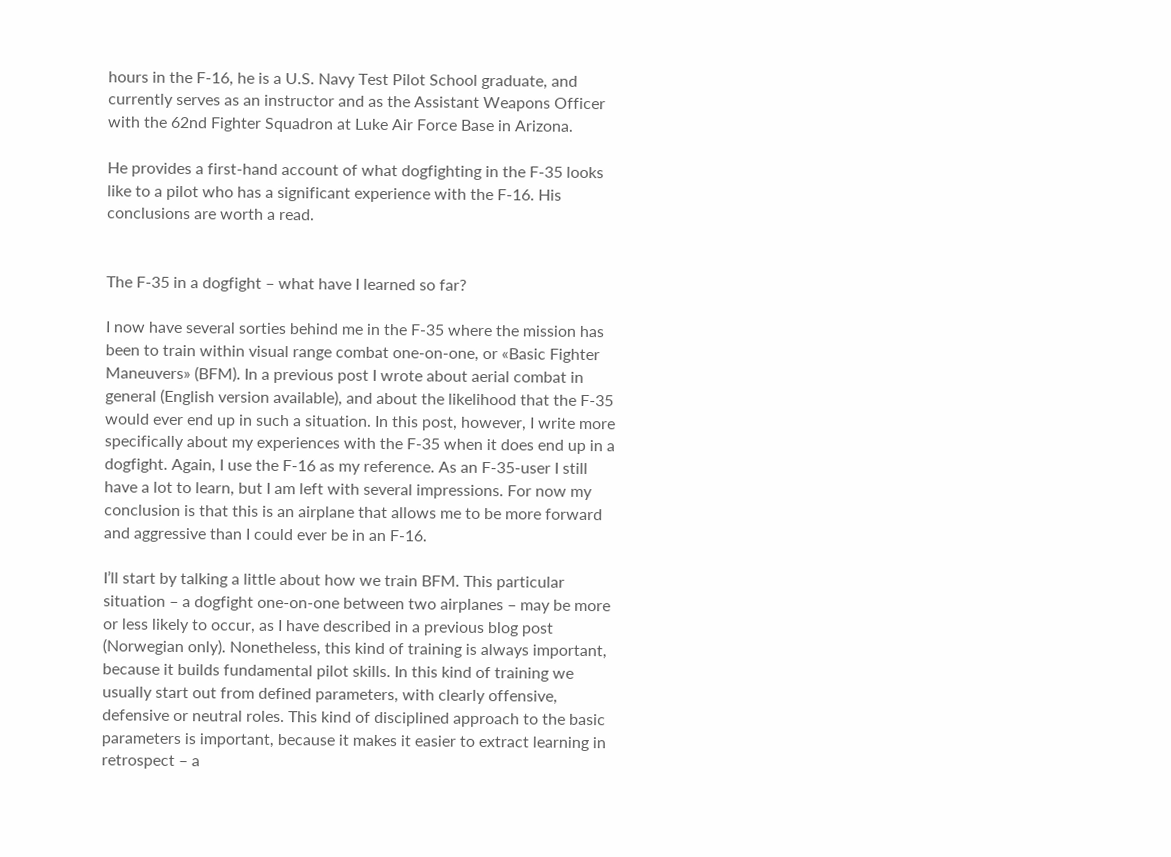hours in the F-16, he is a U.S. Navy Test Pilot School graduate, and currently serves as an instructor and as the Assistant Weapons Officer with the 62nd Fighter Squadron at Luke Air Force Base in Arizona.

He provides a first-hand account of what dogfighting in the F-35 looks like to a pilot who has a significant experience with the F-16. His conclusions are worth a read.


The F-35 in a dogfight – what have I learned so far?

I now have several sorties behind me in the F-35 where the mission has been to train within visual range combat one-on-one, or «Basic Fighter Maneuvers» (BFM). In a previous post I wrote about aerial combat in general (English version available), and about the likelihood that the F-35 would ever end up in such a situation. In this post, however, I write more specifically about my experiences with the F-35 when it does end up in a dogfight. Again, I use the F-16 as my reference. As an F-35-user I still have a lot to learn, but I am left with several impressions. For now my conclusion is that this is an airplane that allows me to be more forward and aggressive than I could ever be in an F-16.

I’ll start by talking a little about how we train BFM. This particular situation – a dogfight one-on-one between two airplanes – may be more or less likely to occur, as I have described in a previous blog post (Norwegian only). Nonetheless, this kind of training is always important, because it builds fundamental pilot skills. In this kind of training we usually start out from defined parameters, with clearly offensive, defensive or neutral roles. This kind of disciplined approach to the basic parameters is important, because it makes it easier to extract learning in retrospect – a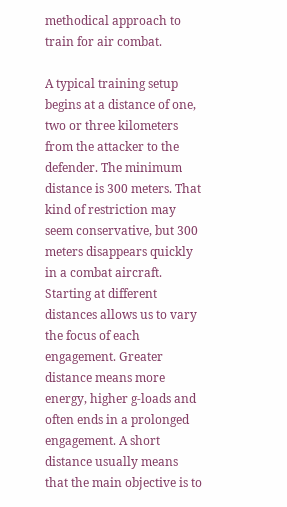methodical approach to train for air combat.

A typical training setup begins at a distance of one, two or three kilometers from the attacker to the defender. The minimum distance is 300 meters. That kind of restriction may seem conservative, but 300 meters disappears quickly in a combat aircraft. Starting at different distances allows us to vary the focus of each engagement. Greater distance means more energy, higher g-loads and often ends in a prolonged engagement. A short distance usually means that the main objective is to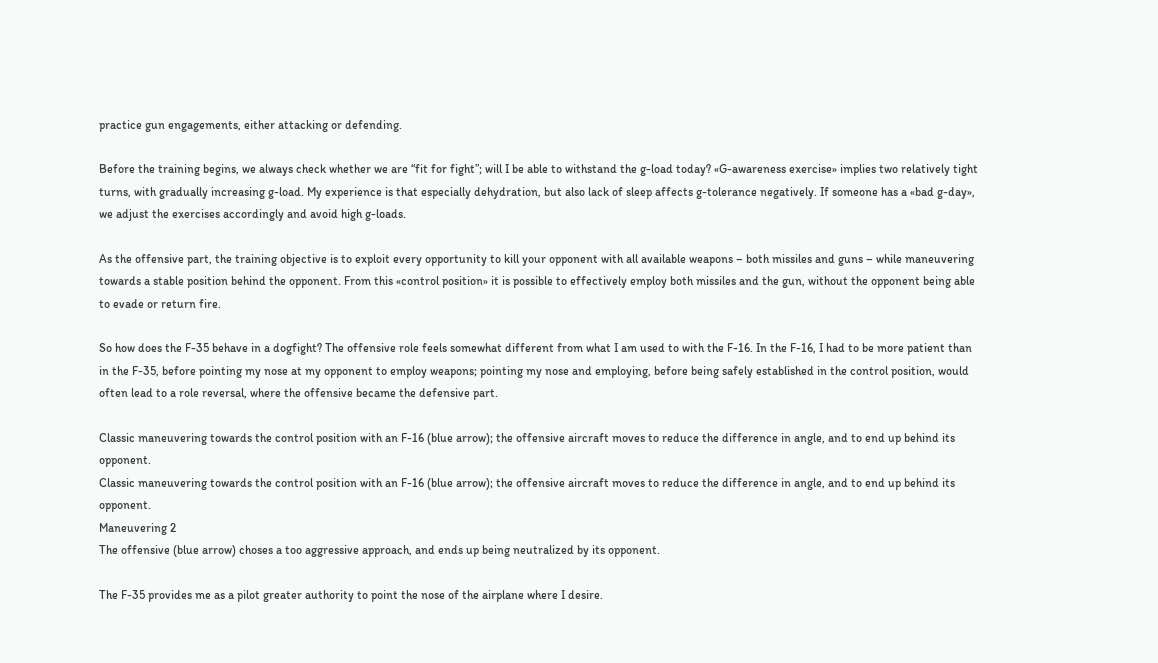practice gun engagements, either attacking or defending.

Before the training begins, we always check whether we are “fit for fight”; will I be able to withstand the g-load today? «G-awareness exercise» implies two relatively tight turns, with gradually increasing g-load. My experience is that especially dehydration, but also lack of sleep affects g-tolerance negatively. If someone has a «bad g-day», we adjust the exercises accordingly and avoid high g-loads.

As the offensive part, the training objective is to exploit every opportunity to kill your opponent with all available weapons – both missiles and guns – while maneuvering towards a stable position behind the opponent. From this «control position» it is possible to effectively employ both missiles and the gun, without the opponent being able to evade or return fire.

So how does the F-35 behave in a dogfight? The offensive role feels somewhat different from what I am used to with the F-16. In the F-16, I had to be more patient than in the F-35, before pointing my nose at my opponent to employ weapons; pointing my nose and employing, before being safely established in the control position, would often lead to a role reversal, where the offensive became the defensive part.

Classic maneuvering towards the control position with an F-16 (blue arrow); the offensive aircraft moves to reduce the difference in angle, and to end up behind its opponent.
Classic maneuvering towards the control position with an F-16 (blue arrow); the offensive aircraft moves to reduce the difference in angle, and to end up behind its opponent.
Maneuvering 2
The offensive (blue arrow) choses a too aggressive approach, and ends up being neutralized by its opponent.

The F-35 provides me as a pilot greater authority to point the nose of the airplane where I desire.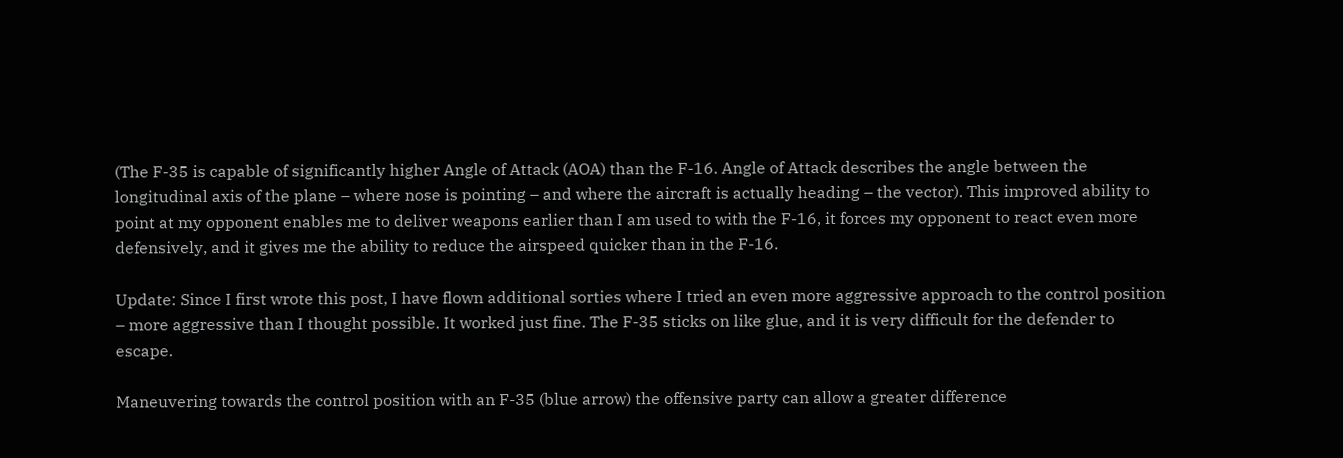(The F-35 is capable of significantly higher Angle of Attack (AOA) than the F-16. Angle of Attack describes the angle between the longitudinal axis of the plane – where nose is pointing – and where the aircraft is actually heading – the vector). This improved ability to point at my opponent enables me to deliver weapons earlier than I am used to with the F-16, it forces my opponent to react even more defensively, and it gives me the ability to reduce the airspeed quicker than in the F-16.

Update: Since I first wrote this post, I have flown additional sorties where I tried an even more aggressive approach to the control position – more aggressive than I thought possible. It worked just fine. The F-35 sticks on like glue, and it is very difficult for the defender to escape.

Maneuvering towards the control position with an F-35 (blue arrow) the offensive party can allow a greater difference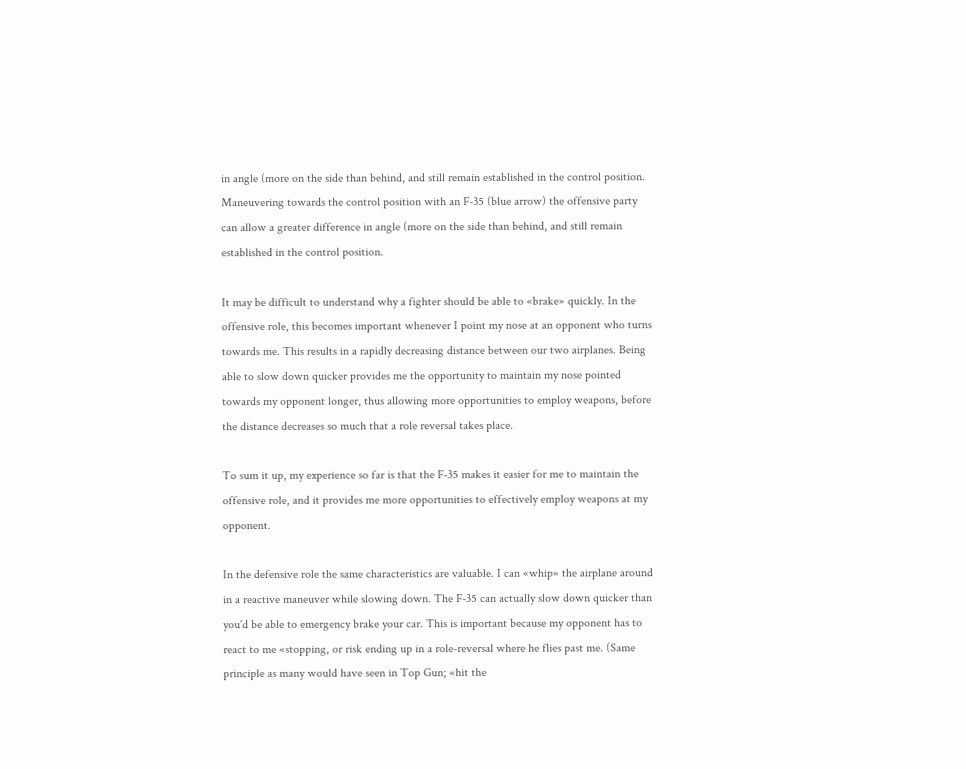in angle (more on the side than behind, and still remain established in the control position.
Maneuvering towards the control position with an F-35 (blue arrow) the offensive party can allow a greater difference in angle (more on the side than behind, and still remain established in the control position.

It may be difficult to understand why a fighter should be able to «brake» quickly. In the offensive role, this becomes important whenever I point my nose at an opponent who turns towards me. This results in a rapidly decreasing distance between our two airplanes. Being able to slow down quicker provides me the opportunity to maintain my nose pointed towards my opponent longer, thus allowing more opportunities to employ weapons, before the distance decreases so much that a role reversal takes place.

To sum it up, my experience so far is that the F-35 makes it easier for me to maintain the offensive role, and it provides me more opportunities to effectively employ weapons at my opponent.

In the defensive role the same characteristics are valuable. I can «whip» the airplane around in a reactive maneuver while slowing down. The F-35 can actually slow down quicker than you´d be able to emergency brake your car. This is important because my opponent has to react to me «stopping, or risk ending up in a role-reversal where he flies past me. (Same principle as many would have seen in Top Gun; «hit the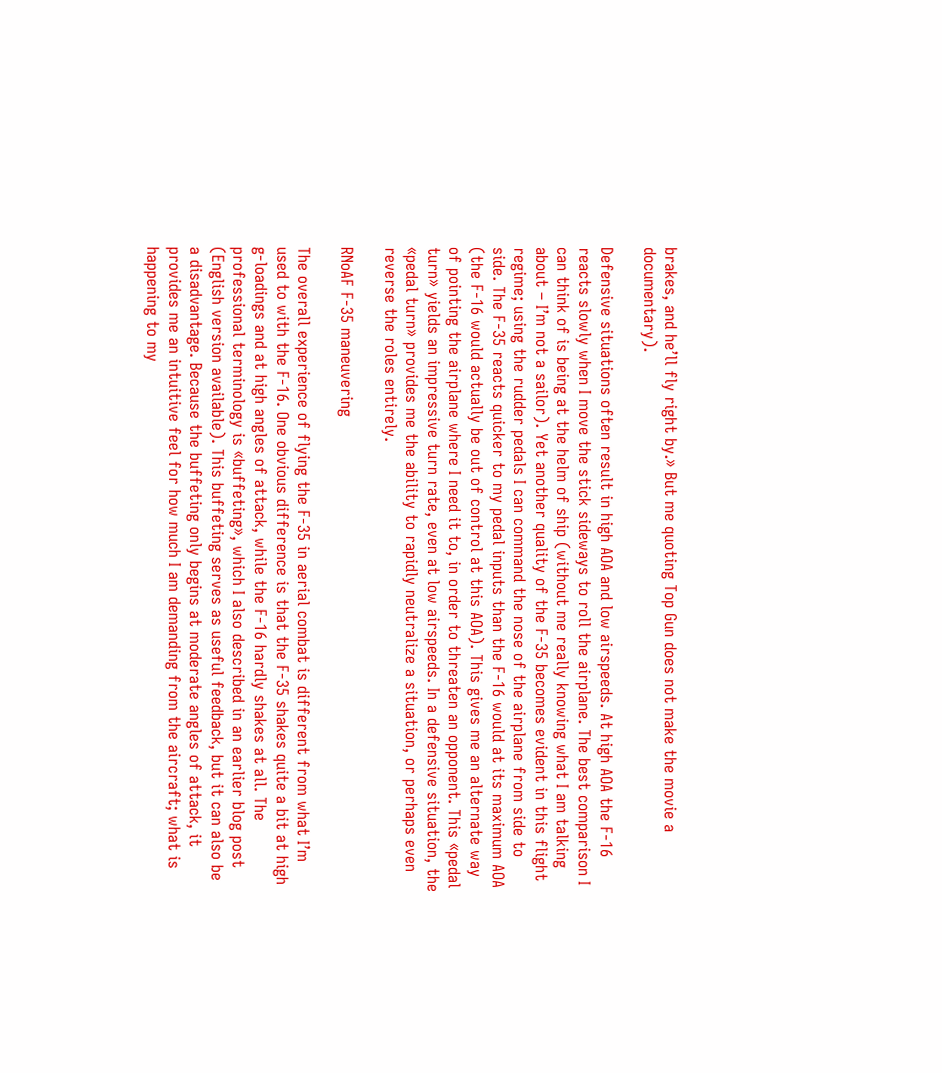brakes, and he’ll fly right by.» But me quoting Top Gun does not make the movie a documentary).

Defensive situations often result in high AOA and low airspeeds. At high AOA the F-16 reacts slowly when I move the stick sideways to roll the airplane. The best comparison I can think of is being at the helm of ship (without me really knowing what I am talking about – I’m not a sailor). Yet another quality of the F-35 becomes evident in this flight regime; using the rudder pedals I can command the nose of the airplane from side to side. The F-35 reacts quicker to my pedal inputs than the F-16 would at its maximum AOA (the F-16 would actually be out of control at this AOA). This gives me an alternate way of pointing the airplane where I need it to, in order to threaten an opponent. This «pedal turn» yields an impressive turn rate, even at low airspeeds. In a defensive situation, the «pedal turn» provides me the ability to rapidly neutralize a situation, or perhaps even reverse the roles entirely.

RNoAF F-35 maneuvering

The overall experience of flying the F-35 in aerial combat is different from what I’m used to with the F-16. One obvious difference is that the F-35 shakes quite a bit at high g-loadings and at high angles of attack, while the F-16 hardly shakes at all. The professional terminology is «buffeting», which I also described in an earlier blog post (English version available). This buffeting serves as useful feedback, but it can also be a disadvantage. Because the buffeting only begins at moderate angles of attack, it provides me an intuitive feel for how much I am demanding from the aircraft; what is happening to my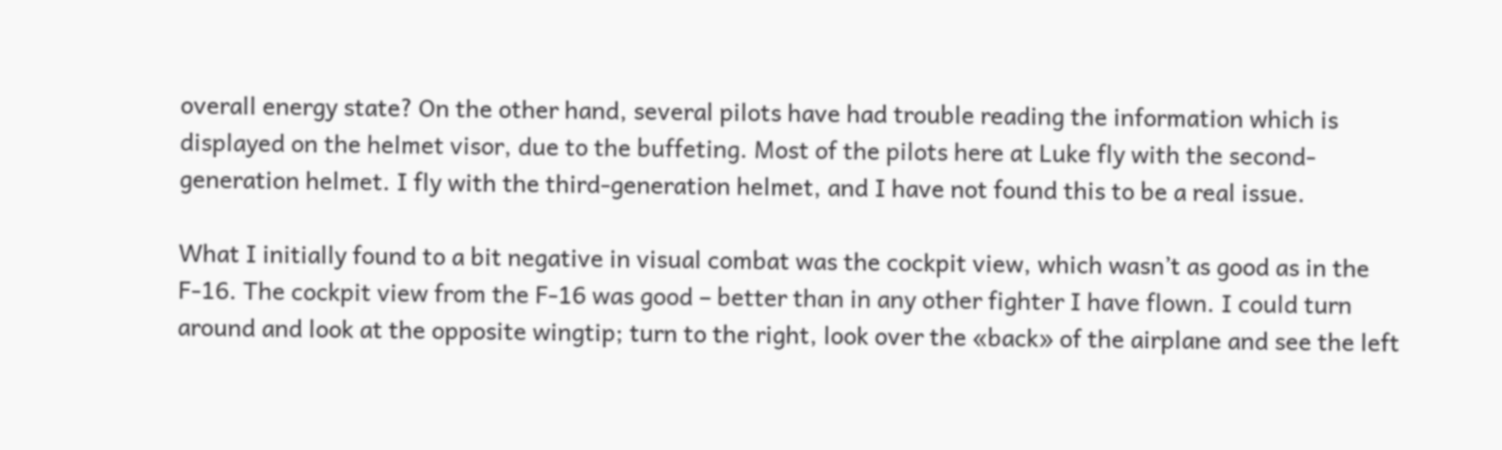overall energy state? On the other hand, several pilots have had trouble reading the information which is displayed on the helmet visor, due to the buffeting. Most of the pilots here at Luke fly with the second-generation helmet. I fly with the third-generation helmet, and I have not found this to be a real issue.

What I initially found to a bit negative in visual combat was the cockpit view, which wasn’t as good as in the F-16. The cockpit view from the F-16 was good – better than in any other fighter I have flown. I could turn around and look at the opposite wingtip; turn to the right, look over the «back» of the airplane and see the left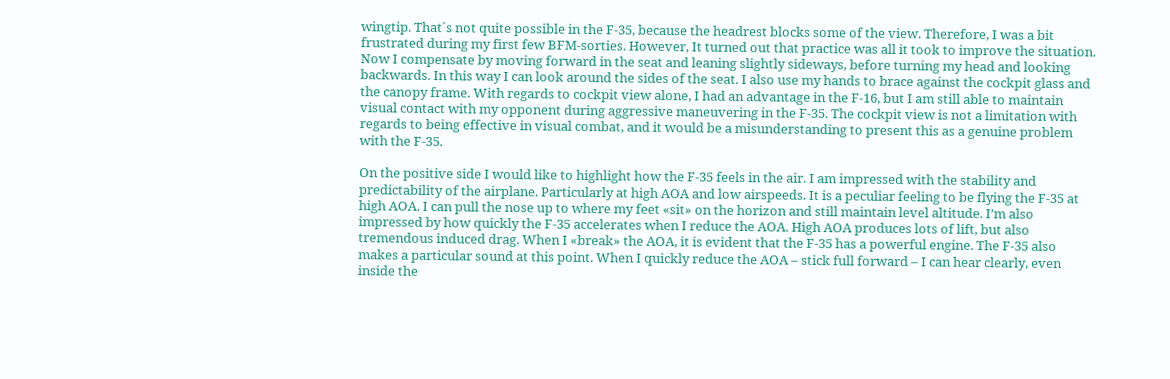wingtip. That´s not quite possible in the F-35, because the headrest blocks some of the view. Therefore, I was a bit frustrated during my first few BFM-sorties. However, It turned out that practice was all it took to improve the situation. Now I compensate by moving forward in the seat and leaning slightly sideways, before turning my head and looking backwards. In this way I can look around the sides of the seat. I also use my hands to brace against the cockpit glass and the canopy frame. With regards to cockpit view alone, I had an advantage in the F-16, but I am still able to maintain visual contact with my opponent during aggressive maneuvering in the F-35. The cockpit view is not a limitation with regards to being effective in visual combat, and it would be a misunderstanding to present this as a genuine problem with the F-35.

On the positive side I would like to highlight how the F-35 feels in the air. I am impressed with the stability and predictability of the airplane. Particularly at high AOA and low airspeeds. It is a peculiar feeling to be flying the F-35 at high AOA. I can pull the nose up to where my feet «sit» on the horizon and still maintain level altitude. I’m also impressed by how quickly the F-35 accelerates when I reduce the AOA. High AOA produces lots of lift, but also tremendous induced drag. When I «break» the AOA, it is evident that the F-35 has a powerful engine. The F-35 also makes a particular sound at this point. When I quickly reduce the AOA – stick full forward – I can hear clearly, even inside the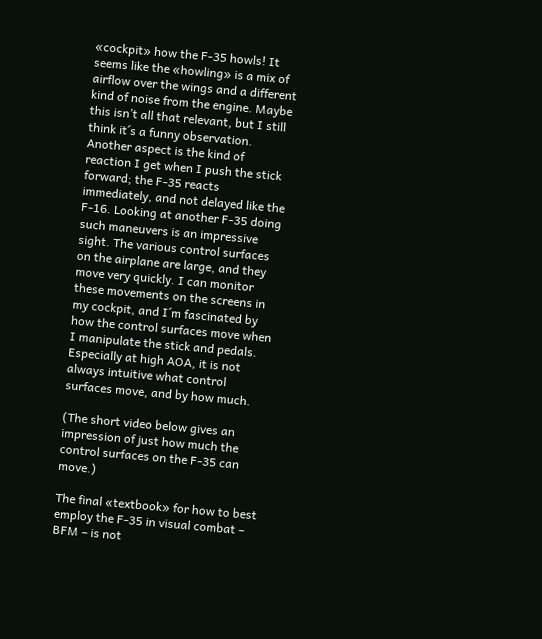«cockpit» how the F-35 howls! It seems like the «howling» is a mix of airflow over the wings and a different kind of noise from the engine. Maybe this isn’t all that relevant, but I still think it´s a funny observation. Another aspect is the kind of reaction I get when I push the stick forward; the F-35 reacts immediately, and not delayed like the F-16. Looking at another F-35 doing such maneuvers is an impressive sight. The various control surfaces on the airplane are large, and they move very quickly. I can monitor these movements on the screens in my cockpit, and I´m fascinated by how the control surfaces move when I manipulate the stick and pedals. Especially at high AOA, it is not always intuitive what control surfaces move, and by how much.

(The short video below gives an impression of just how much the control surfaces on the F-35 can move.)

The final «textbook» for how to best employ the F-35 in visual combat – BFM – is not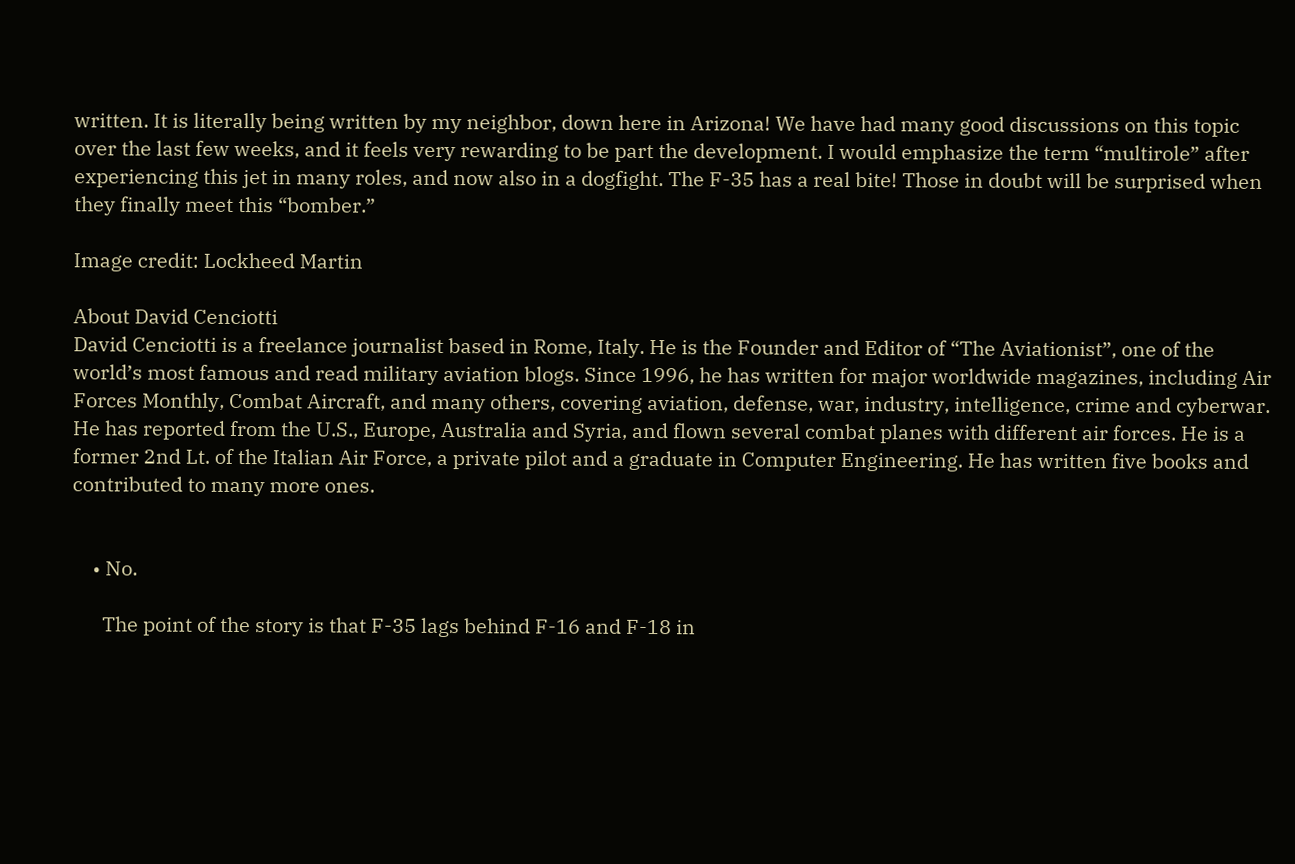written. It is literally being written by my neighbor, down here in Arizona! We have had many good discussions on this topic over the last few weeks, and it feels very rewarding to be part the development. I would emphasize the term “multirole” after experiencing this jet in many roles, and now also in a dogfight. The F-35 has a real bite! Those in doubt will be surprised when they finally meet this “bomber.”

Image credit: Lockheed Martin

About David Cenciotti
David Cenciotti is a freelance journalist based in Rome, Italy. He is the Founder and Editor of “The Aviationist”, one of the world’s most famous and read military aviation blogs. Since 1996, he has written for major worldwide magazines, including Air Forces Monthly, Combat Aircraft, and many others, covering aviation, defense, war, industry, intelligence, crime and cyberwar. He has reported from the U.S., Europe, Australia and Syria, and flown several combat planes with different air forces. He is a former 2nd Lt. of the Italian Air Force, a private pilot and a graduate in Computer Engineering. He has written five books and contributed to many more ones.


    • No.

      The point of the story is that F-35 lags behind F-16 and F-18 in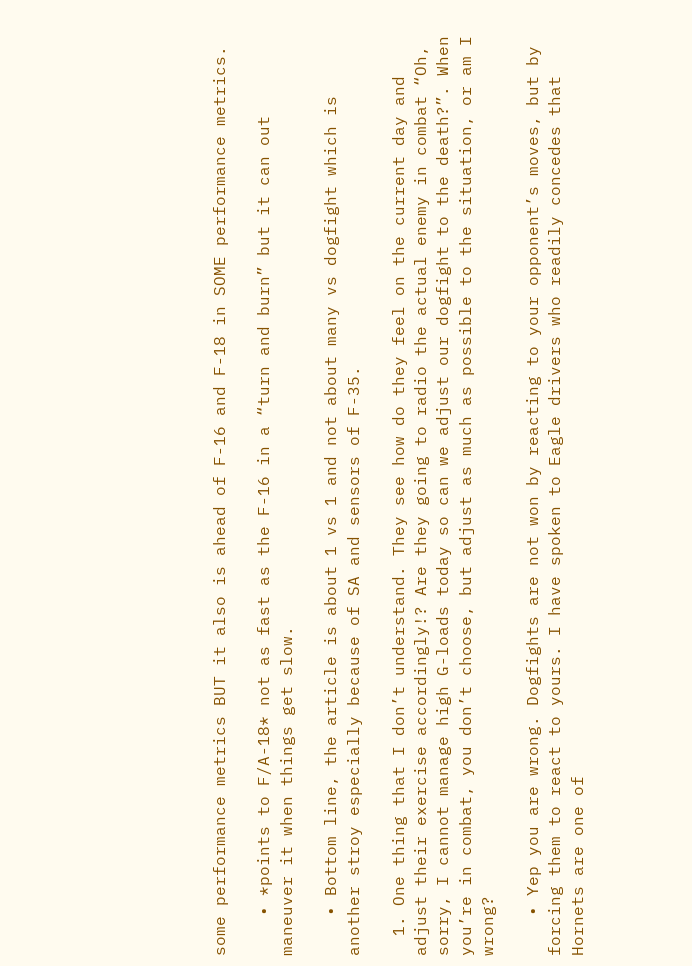some performance metrics BUT it also is ahead of F-16 and F-18 in SOME performance metrics.

    • *points to F/A-18* not as fast as the F-16 in a “turn and burn” but it can out maneuver it when things get slow.

    • Bottom line, the article is about 1 vs 1 and not about many vs dogfight which is another stroy especially because of SA and sensors of F-35.

  1. One thing that I don’t understand. They see how do they feel on the current day and adjust their exercise accordingly!? Are they going to radio the actual enemy in combat “Oh, sorry, I cannot manage high G-loads today so can we adjust our dogfight to the death?”. When you’re in combat, you don’t choose, but adjust as much as possible to the situation, or am I wrong?

    • Yep you are wrong. Dogfights are not won by reacting to your opponent’s moves, but by forcing them to react to yours. I have spoken to Eagle drivers who readily concedes that Hornets are one of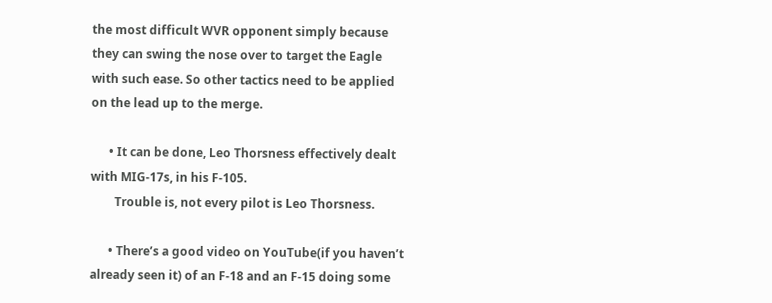the most difficult WVR opponent simply because they can swing the nose over to target the Eagle with such ease. So other tactics need to be applied on the lead up to the merge.

      • It can be done, Leo Thorsness effectively dealt with MIG-17s, in his F-105.
        Trouble is, not every pilot is Leo Thorsness.

      • There’s a good video on YouTube(if you haven’t already seen it) of an F-18 and an F-15 doing some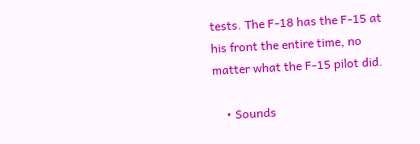tests. The F-18 has the F-15 at his front the entire time, no matter what the F-15 pilot did.

    • Sounds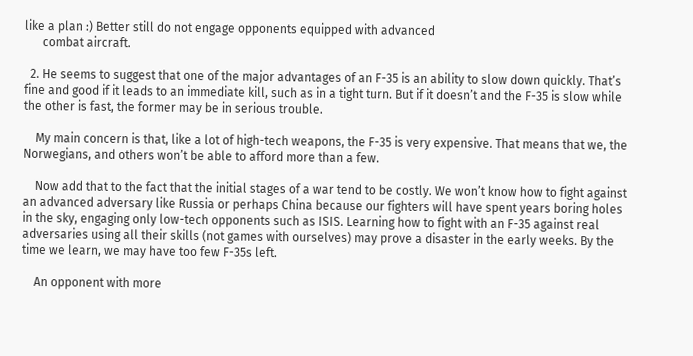like a plan :) Better still do not engage opponents equipped with advanced
      combat aircraft.

  2. He seems to suggest that one of the major advantages of an F-35 is an ability to slow down quickly. That’s fine and good if it leads to an immediate kill, such as in a tight turn. But if it doesn’t and the F-35 is slow while the other is fast, the former may be in serious trouble.

    My main concern is that, like a lot of high-tech weapons, the F-35 is very expensive. That means that we, the Norwegians, and others won’t be able to afford more than a few.

    Now add that to the fact that the initial stages of a war tend to be costly. We won’t know how to fight against an advanced adversary like Russia or perhaps China because our fighters will have spent years boring holes in the sky, engaging only low-tech opponents such as ISIS. Learning how to fight with an F-35 against real adversaries using all their skills (not games with ourselves) may prove a disaster in the early weeks. By the time we learn, we may have too few F-35s left.

    An opponent with more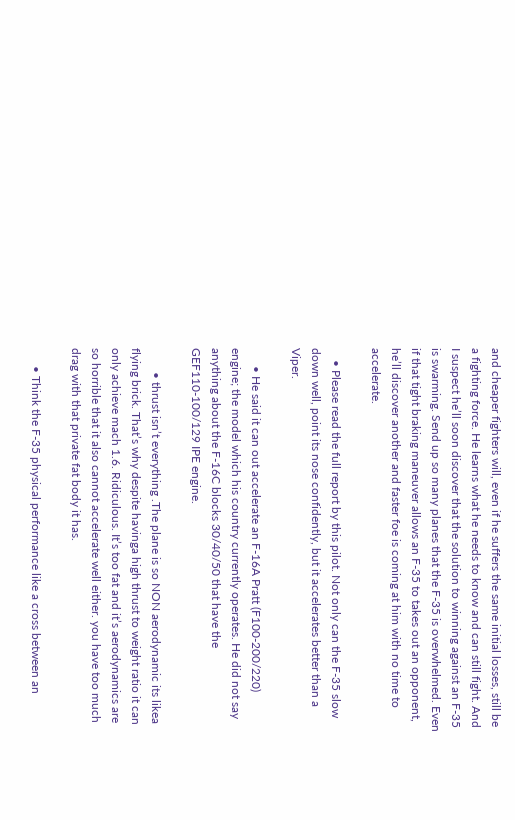and cheaper fighters will, even if he suffers the same initial losses, still be a fighting force. He learns what he needs to know and can still fight. And I suspect he’ll soon discover that the solution to winning against an F-35 is swarming. Send up so many planes that the F-35 is overwhelmed. Even if that tight braking maneuver allows an F-35 to takes out an opponent, he’ll discover another and faster foe is coming at him with no time to accelerate.

    • Please read the full report by this pilot. Not only can the F-35 slow down well, point its nose confidently, but it accelerates better than a Viper.

      • He said it can out accelerate an F-16A Pratt (F100-200/220) engine; the model which his country currently operates. He did not say anything about the F-16C blocks 30/40/50 that have the GEF110-100/129 IPE engine.

        • thrust isn’t everything .The plane is so NON aerodynamic its likea flying brick. That’s why despite havinga high thrust to weight ratio it can only achieve mach 1.6. Ridiculous. It’s too fat and it’s aerodynamics are so horrible that it also cannot accelerate well either. you have too much drag with that private fat body it has.

      • Think the F-35 physical performance like a cross between an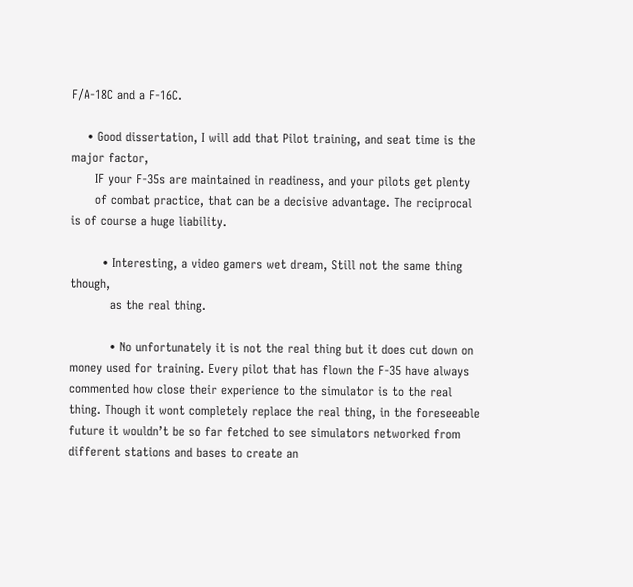F/A-18C and a F-16C.

    • Good dissertation, I will add that Pilot training, and seat time is the major factor,
      IF your F-35s are maintained in readiness, and your pilots get plenty
      of combat practice, that can be a decisive advantage. The reciprocal is of course a huge liability.

        • Interesting, a video gamers wet dream, Still not the same thing though,
          as the real thing.

          • No unfortunately it is not the real thing but it does cut down on money used for training. Every pilot that has flown the F-35 have always commented how close their experience to the simulator is to the real thing. Though it wont completely replace the real thing, in the foreseeable future it wouldn’t be so far fetched to see simulators networked from different stations and bases to create an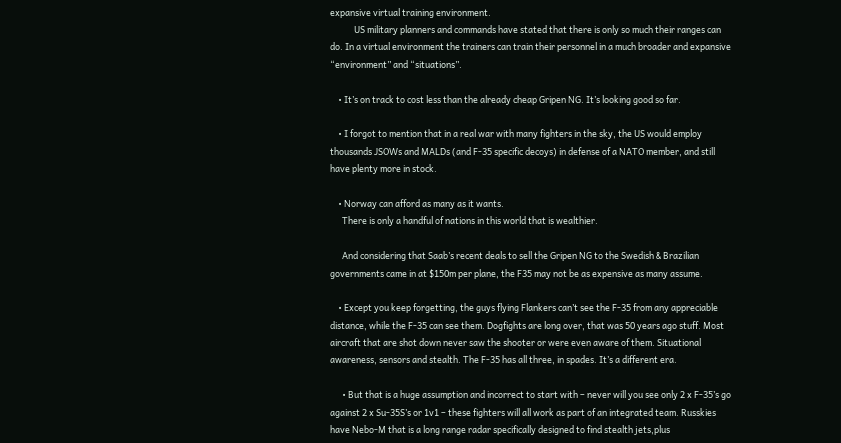expansive virtual training environment.
            US military planners and commands have stated that there is only so much their ranges can do. In a virtual environment the trainers can train their personnel in a much broader and expansive “environment” and “situations”.

    • It’s on track to cost less than the already cheap Gripen NG. It’s looking good so far.

    • I forgot to mention that in a real war with many fighters in the sky, the US would employ thousands JSOWs and MALDs (and F-35 specific decoys) in defense of a NATO member, and still have plenty more in stock.

    • Norway can afford as many as it wants.
      There is only a handful of nations in this world that is wealthier.

      And considering that Saab’s recent deals to sell the Gripen NG to the Swedish & Brazilian governments came in at $150m per plane, the F35 may not be as expensive as many assume.

    • Except you keep forgetting, the guys flying Flankers can’t see the F-35 from any appreciable distance, while the F-35 can see them. Dogfights are long over, that was 50 years ago stuff. Most aircraft that are shot down never saw the shooter or were even aware of them. Situational awareness, sensors and stealth. The F-35 has all three, in spades. It’s a different era.

      • But that is a huge assumption and incorrect to start with – never will you see only 2 x F-35’s go against 2 x Su-35S’s or 1v1 – these fighters will all work as part of an integrated team. Russkies have Nebo-M that is a long range radar specifically designed to find stealth jets,plus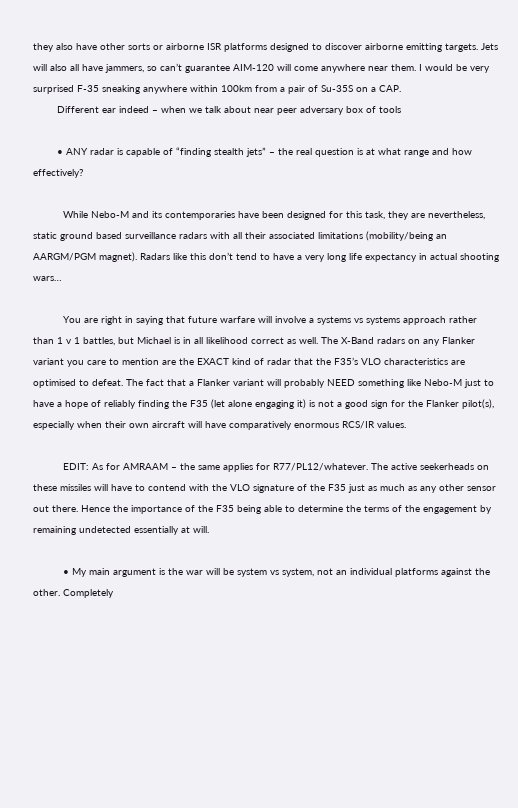they also have other sorts or airborne ISR platforms designed to discover airborne emitting targets. Jets will also all have jammers, so can’t guarantee AIM-120 will come anywhere near them. I would be very surprised F-35 sneaking anywhere within 100km from a pair of Su-35S on a CAP.
        Different ear indeed – when we talk about near peer adversary box of tools

        • ANY radar is capable of “finding stealth jets” – the real question is at what range and how effectively?

          While Nebo-M and its contemporaries have been designed for this task, they are nevertheless, static ground based surveillance radars with all their associated limitations (mobility/being an AARGM/PGM magnet). Radars like this don’t tend to have a very long life expectancy in actual shooting wars…

          You are right in saying that future warfare will involve a systems vs systems approach rather than 1 v 1 battles, but Michael is in all likelihood correct as well. The X-Band radars on any Flanker variant you care to mention are the EXACT kind of radar that the F35’s VLO characteristics are optimised to defeat. The fact that a Flanker variant will probably NEED something like Nebo-M just to have a hope of reliably finding the F35 (let alone engaging it) is not a good sign for the Flanker pilot(s), especially when their own aircraft will have comparatively enormous RCS/IR values.

          EDIT: As for AMRAAM – the same applies for R77/PL12/whatever. The active seekerheads on these missiles will have to contend with the VLO signature of the F35 just as much as any other sensor out there. Hence the importance of the F35 being able to determine the terms of the engagement by remaining undetected essentially at will.

          • My main argument is the war will be system vs system, not an individual platforms against the other. Completely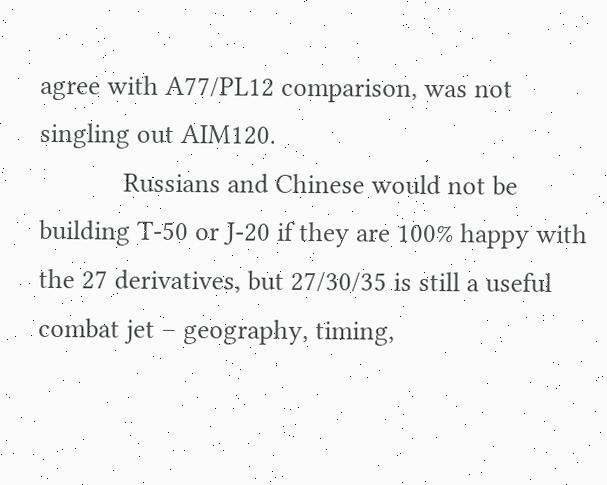agree with A77/PL12 comparison, was not singling out AIM120.
            Russians and Chinese would not be building T-50 or J-20 if they are 100% happy with the 27 derivatives, but 27/30/35 is still a useful combat jet – geography, timing,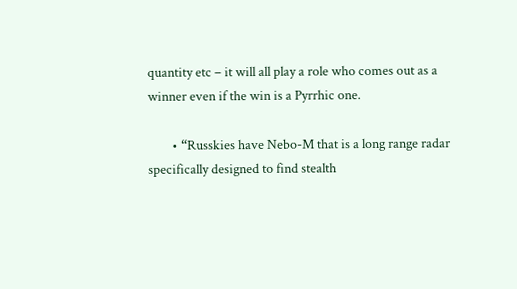quantity etc – it will all play a role who comes out as a winner even if the win is a Pyrrhic one.

        • “Russkies have Nebo-M that is a long range radar specifically designed to find stealth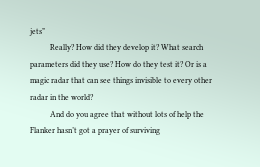jets”
          Really? How did they develop it? What search parameters did they use? How do they test it? Or is a magic radar that can see things invisible to every other radar in the world?
          And do you agree that without lots of help the Flanker hasn’t got a prayer of surviving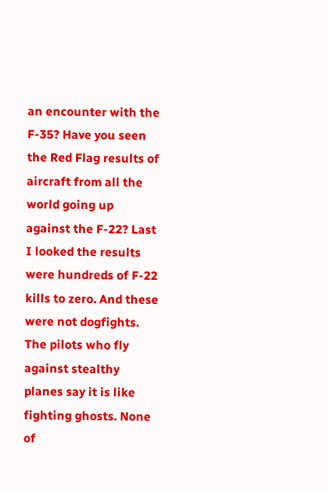an encounter with the F-35? Have you seen the Red Flag results of aircraft from all the world going up against the F-22? Last I looked the results were hundreds of F-22 kills to zero. And these were not dogfights. The pilots who fly against stealthy planes say it is like fighting ghosts. None of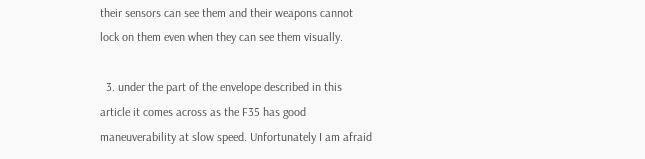their sensors can see them and their weapons cannot lock on them even when they can see them visually.

  3. under the part of the envelope described in this article it comes across as the F35 has good maneuverability at slow speed. Unfortunately I am afraid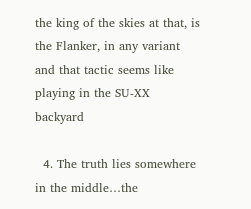the king of the skies at that, is the Flanker, in any variant and that tactic seems like playing in the SU-XX backyard

  4. The truth lies somewhere in the middle…the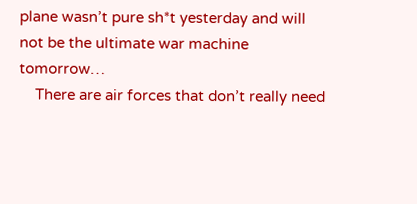plane wasn’t pure sh*t yesterday and will not be the ultimate war machine tomorrow…
    There are air forces that don’t really need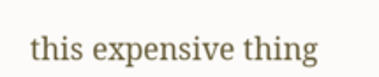this expensive thing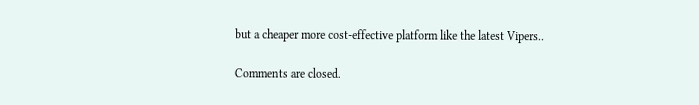but a cheaper more cost-effective platform like the latest Vipers..

Comments are closed.